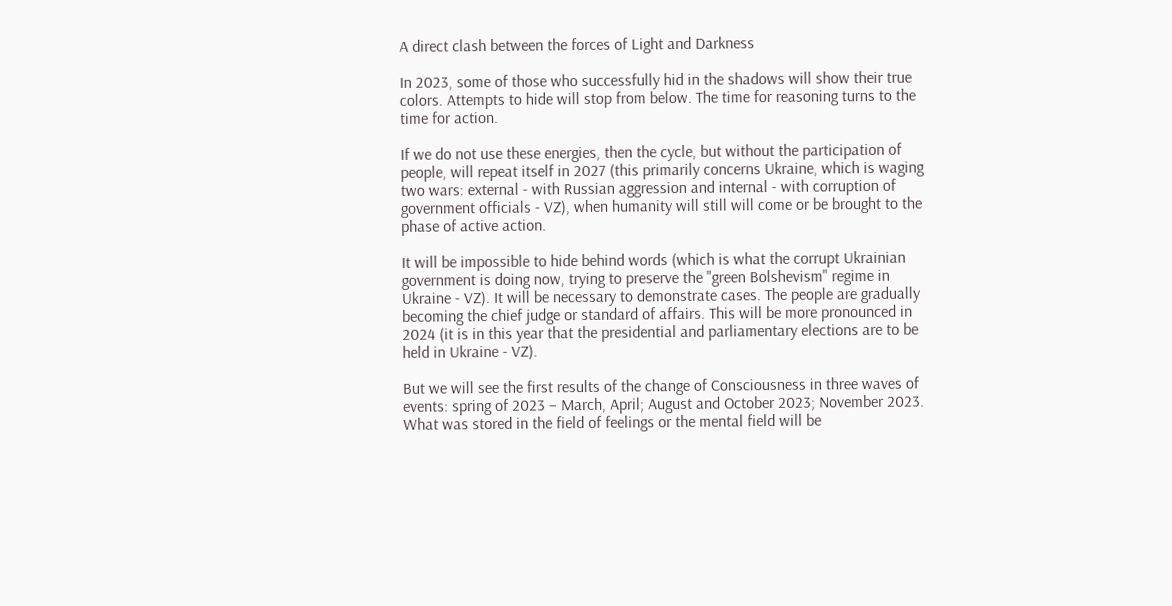A direct clash between the forces of Light and Darkness

In 2023, some of those who successfully hid in the shadows will show their true colors. Attempts to hide will stop from below. The time for reasoning turns to the time for action.

If we do not use these energies, then the cycle, but without the participation of people, will repeat itself in 2027 (this primarily concerns Ukraine, which is waging two wars: external - with Russian aggression and internal - with corruption of government officials - VZ), when humanity will still will come or be brought to the phase of active action.

It will be impossible to hide behind words (which is what the corrupt Ukrainian government is doing now, trying to preserve the "green Bolshevism" regime in Ukraine - VZ). It will be necessary to demonstrate cases. The people are gradually becoming the chief judge or standard of affairs. This will be more pronounced in 2024 (it is in this year that the presidential and parliamentary elections are to be held in Ukraine - VZ).

But we will see the first results of the change of Consciousness in three waves of events: spring of 2023 – March, April; August and October 2023; November 2023. What was stored in the field of feelings or the mental field will be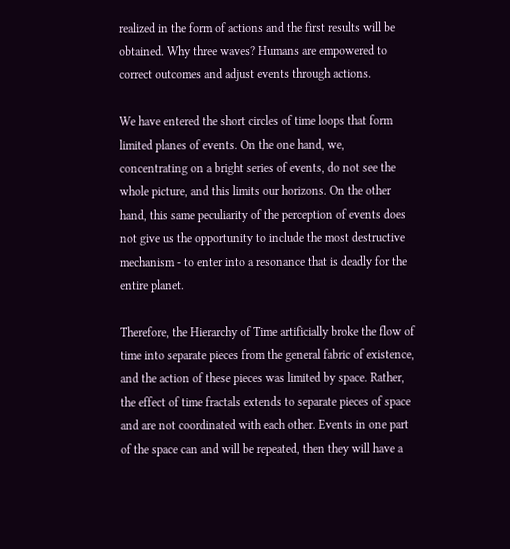realized in the form of actions and the first results will be obtained. Why three waves? Humans are empowered to correct outcomes and adjust events through actions.

We have entered the short circles of time loops that form limited planes of events. On the one hand, we, concentrating on a bright series of events, do not see the whole picture, and this limits our horizons. On the other hand, this same peculiarity of the perception of events does not give us the opportunity to include the most destructive mechanism - to enter into a resonance that is deadly for the entire planet.

Therefore, the Hierarchy of Time artificially broke the flow of time into separate pieces from the general fabric of existence, and the action of these pieces was limited by space. Rather, the effect of time fractals extends to separate pieces of space and are not coordinated with each other. Events in one part of the space can and will be repeated, then they will have a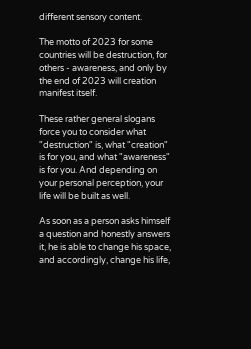different sensory content.

The motto of 2023 for some countries will be destruction, for others - awareness, and only by the end of 2023 will creation manifest itself.

These rather general slogans force you to consider what "destruction" is, what "creation" is for you, and what "awareness" is for you. And depending on your personal perception, your life will be built as well.

As soon as a person asks himself a question and honestly answers it, he is able to change his space, and accordingly, change his life,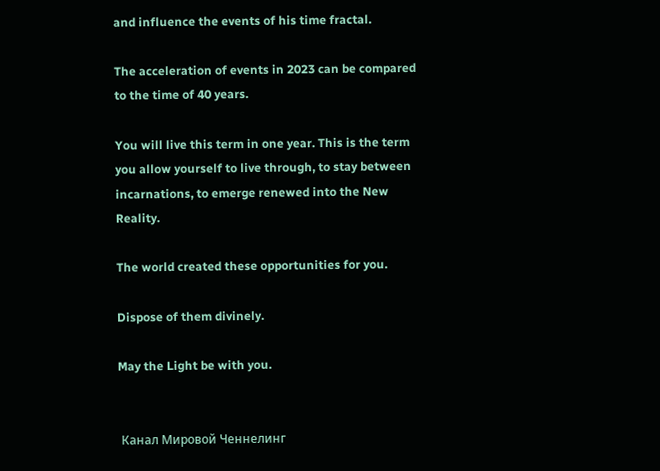and influence the events of his time fractal.

The acceleration of events in 2023 can be compared to the time of 40 years.

You will live this term in one year. This is the term you allow yourself to live through, to stay between incarnations, to emerge renewed into the New Reality.

The world created these opportunities for you.

Dispose of them divinely.

May the Light be with you.


 Канал Мировой Ченнелинг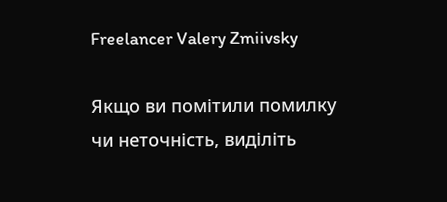Freelancer Valery Zmiivsky

Якщо ви помітили помилку чи неточність, виділіть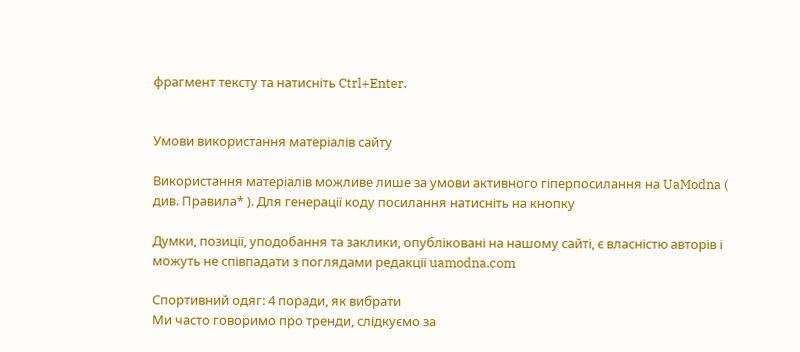фрагмент тексту та натисніть Ctrl+Enter.


Умови використання матеріалів сайту

Використання матеріалів можливе лише за умови активного гіперпосилання на UaModna ( див. Правила* ). Для генерації коду посилання натисніть на кнопку

Думки, позиції, уподобання та заклики, опубліковані на нашому сайті, є власністю авторів і можуть не співпадати з поглядами редакції uamodna.com

Спортивний одяг: 4 поради, як вибрати
Ми часто говоримо про тренди, слідкуємо за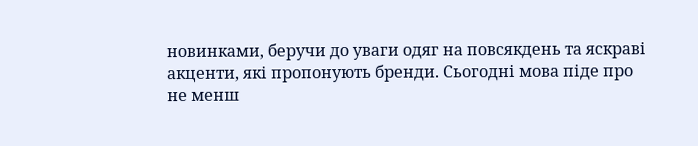новинками, беручи до уваги одяг на повсякдень та яскраві акценти, які пропонують бренди. Сьогодні мова піде про не менш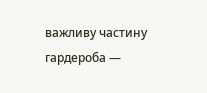важливу частину гардероба —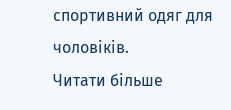спортивний одяг для чоловіків.
Читати більше